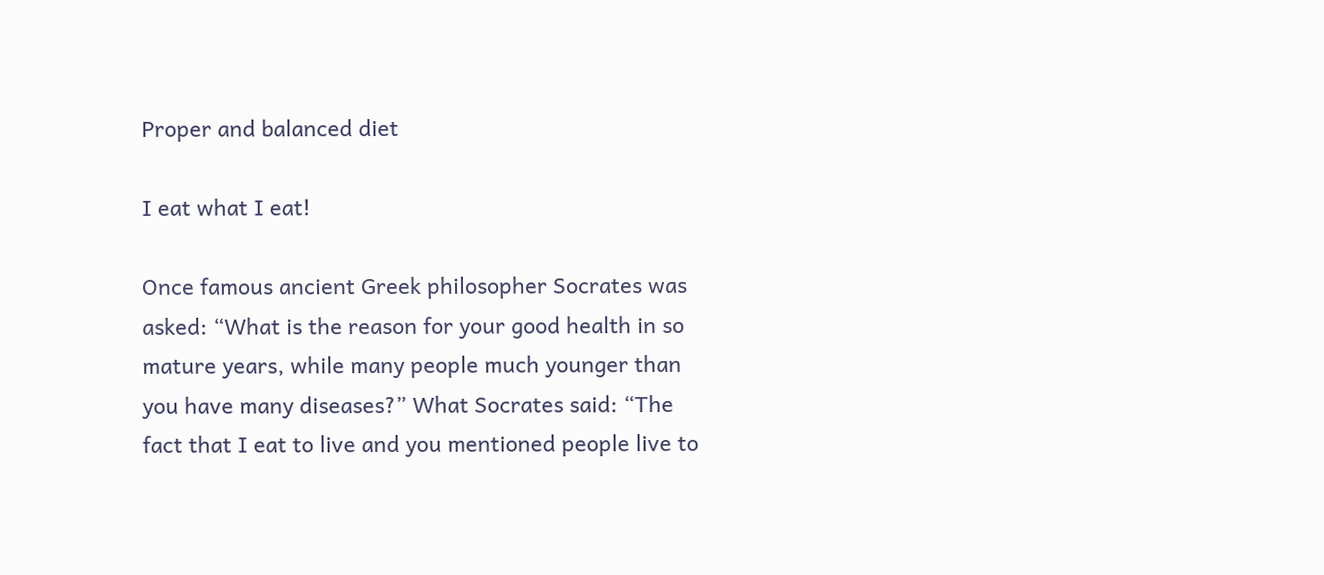Proper and balanced diet

I eat what I eat!

Once famous ancient Greek philosopher Socrates was asked: “What is the reason for your good health in so mature years, while many people much younger than you have many diseases?” What Socrates said: “The fact that I eat to live and you mentioned people live to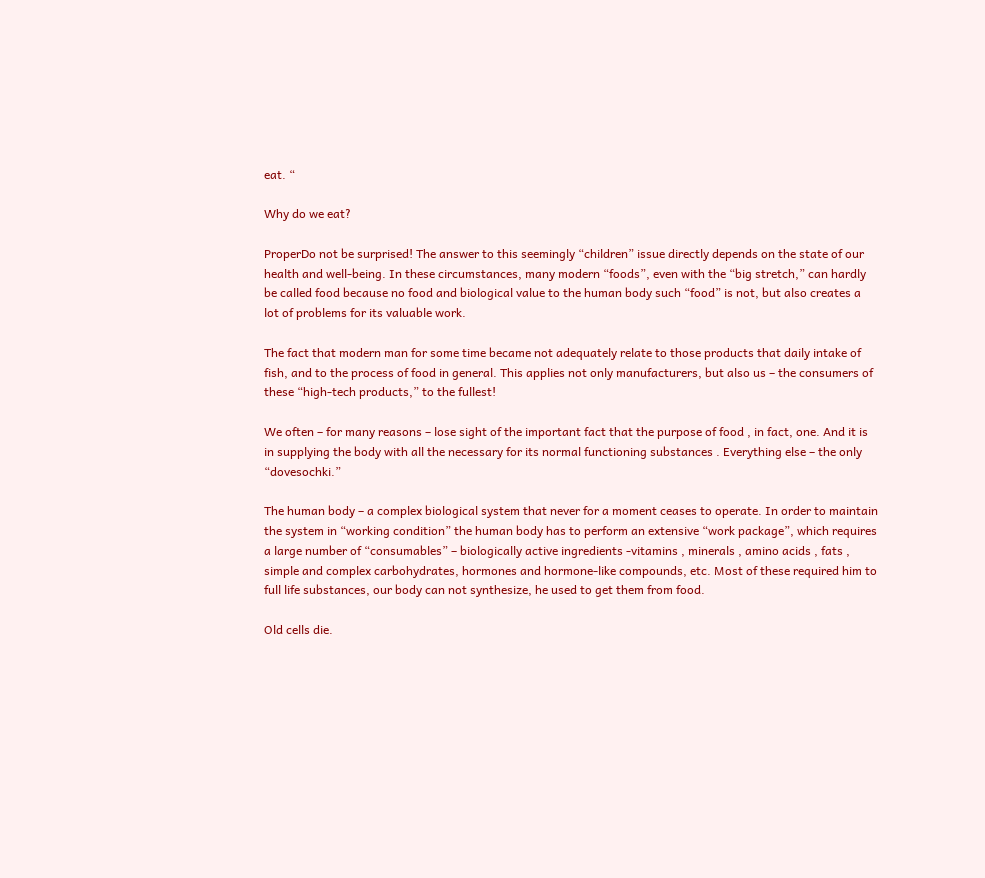eat. “

Why do we eat?

ProperDo not be surprised! The answer to this seemingly “children” issue directly depends on the state of our health and well-being. In these circumstances, many modern “foods”, even with the “big stretch,” can hardly be called food because no food and biological value to the human body such “food” is not, but also creates a lot of problems for its valuable work.

The fact that modern man for some time became not adequately relate to those products that daily intake of fish, and to the process of food in general. This applies not only manufacturers, but also us – the consumers of these “high-tech products,” to the fullest!

We often – for many reasons – lose sight of the important fact that the purpose of food , in fact, one. And it is in supplying the body with all the necessary for its normal functioning substances . Everything else – the only “dovesochki.”

The human body – a complex biological system that never for a moment ceases to operate. In order to maintain the system in “working condition” the human body has to perform an extensive “work package”, which requires a large number of “consumables” – biologically active ingredients -vitamins , minerals , amino acids , fats , simple and complex carbohydrates, hormones and hormone-like compounds, etc. Most of these required him to full life substances, our body can not synthesize, he used to get them from food.

Old cells die.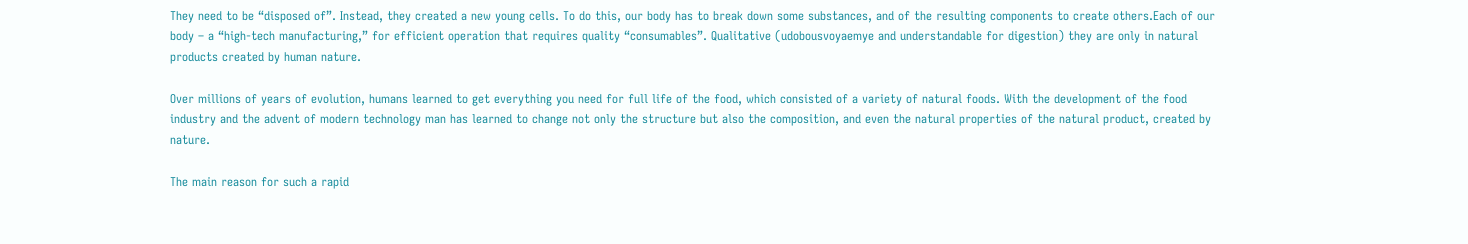They need to be “disposed of”. Instead, they created a new young cells. To do this, our body has to break down some substances, and of the resulting components to create others.Each of our body – a “high-tech manufacturing,” for efficient operation that requires quality “consumables”. Qualitative (udobousvoyaemye and understandable for digestion) they are only in natural products created by human nature.

Over millions of years of evolution, humans learned to get everything you need for full life of the food, which consisted of a variety of natural foods. With the development of the food industry and the advent of modern technology man has learned to change not only the structure but also the composition, and even the natural properties of the natural product, created by nature.

The main reason for such a rapid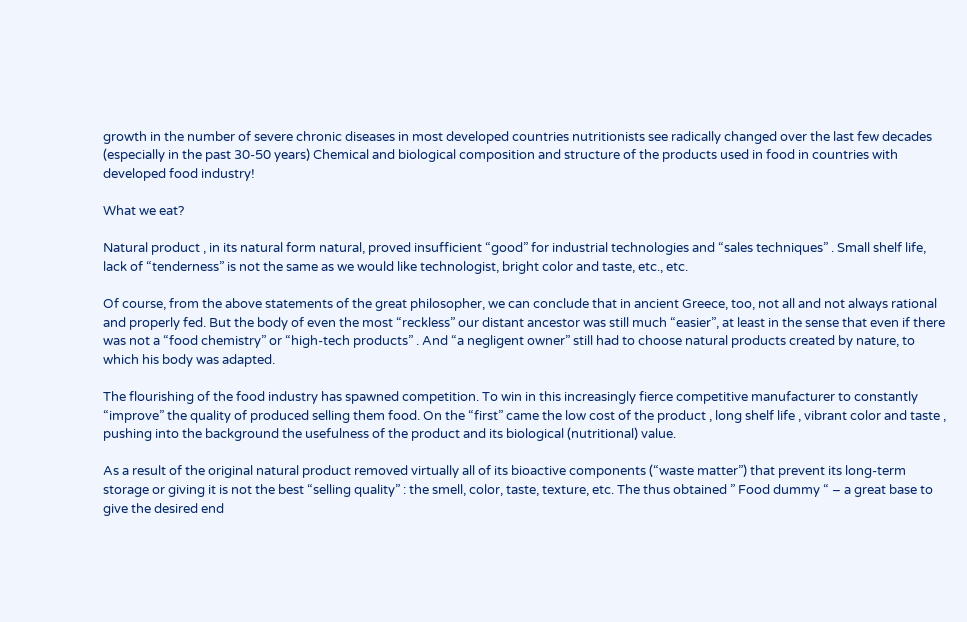growth in the number of severe chronic diseases in most developed countries nutritionists see radically changed over the last few decades (especially in the past 30-50 years) Chemical and biological composition and structure of the products used in food in countries with developed food industry!

What we eat?

Natural product , in its natural form natural, proved insufficient “good” for industrial technologies and “sales techniques” . Small shelf life, lack of “tenderness” is not the same as we would like technologist, bright color and taste, etc., etc.

Of course, from the above statements of the great philosopher, we can conclude that in ancient Greece, too, not all and not always rational and properly fed. But the body of even the most “reckless” our distant ancestor was still much “easier”, at least in the sense that even if there was not a “food chemistry” or “high-tech products” . And “a negligent owner” still had to choose natural products created by nature, to which his body was adapted.

The flourishing of the food industry has spawned competition. To win in this increasingly fierce competitive manufacturer to constantly “improve” the quality of produced selling them food. On the “first” came the low cost of the product , long shelf life , vibrant color and taste , pushing into the background the usefulness of the product and its biological (nutritional) value.

As a result of the original natural product removed virtually all of its bioactive components (“waste matter”) that prevent its long-term storage or giving it is not the best “selling quality” : the smell, color, taste, texture, etc. The thus obtained ” Food dummy “ – a great base to give the desired end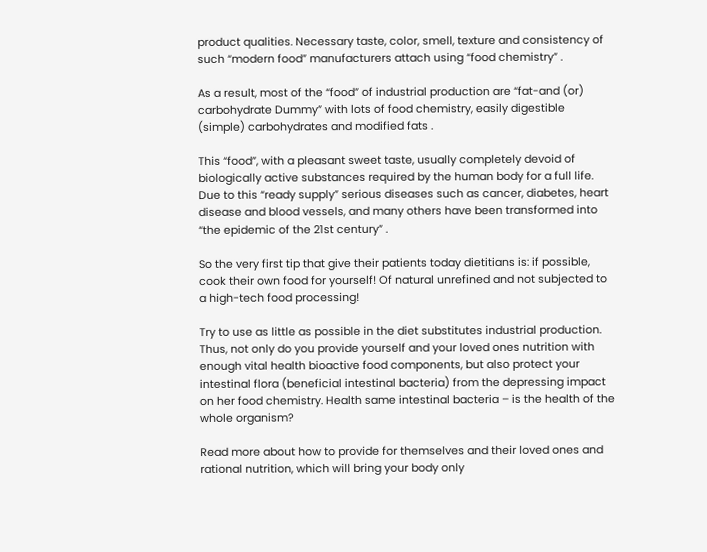product qualities. Necessary taste, color, smell, texture and consistency of such “modern food” manufacturers attach using “food chemistry” .

As a result, most of the “food” of industrial production are “fat-and (or) carbohydrate Dummy” with lots of food chemistry, easily digestible (simple) carbohydrates and modified fats .

This “food”, with a pleasant sweet taste, usually completely devoid of biologically active substances required by the human body for a full life. Due to this “ready supply” serious diseases such as cancer, diabetes, heart disease and blood vessels, and many others have been transformed into “the epidemic of the 21st century” .

So the very first tip that give their patients today dietitians is: if possible, cook their own food for yourself! Of natural unrefined and not subjected to a high-tech food processing!

Try to use as little as possible in the diet substitutes industrial production. Thus, not only do you provide yourself and your loved ones nutrition with enough vital health bioactive food components, but also protect your intestinal flora (beneficial intestinal bacteria) from the depressing impact on her food chemistry. Health same intestinal bacteria – is the health of the whole organism?

Read more about how to provide for themselves and their loved ones and rational nutrition, which will bring your body only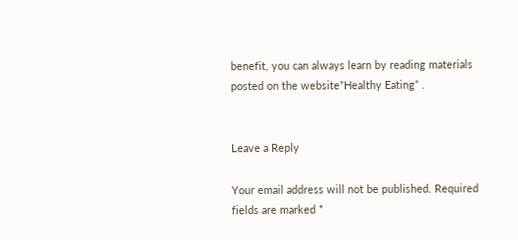benefit, you can always learn by reading materials posted on the website”Healthy Eating” .


Leave a Reply

Your email address will not be published. Required fields are marked *